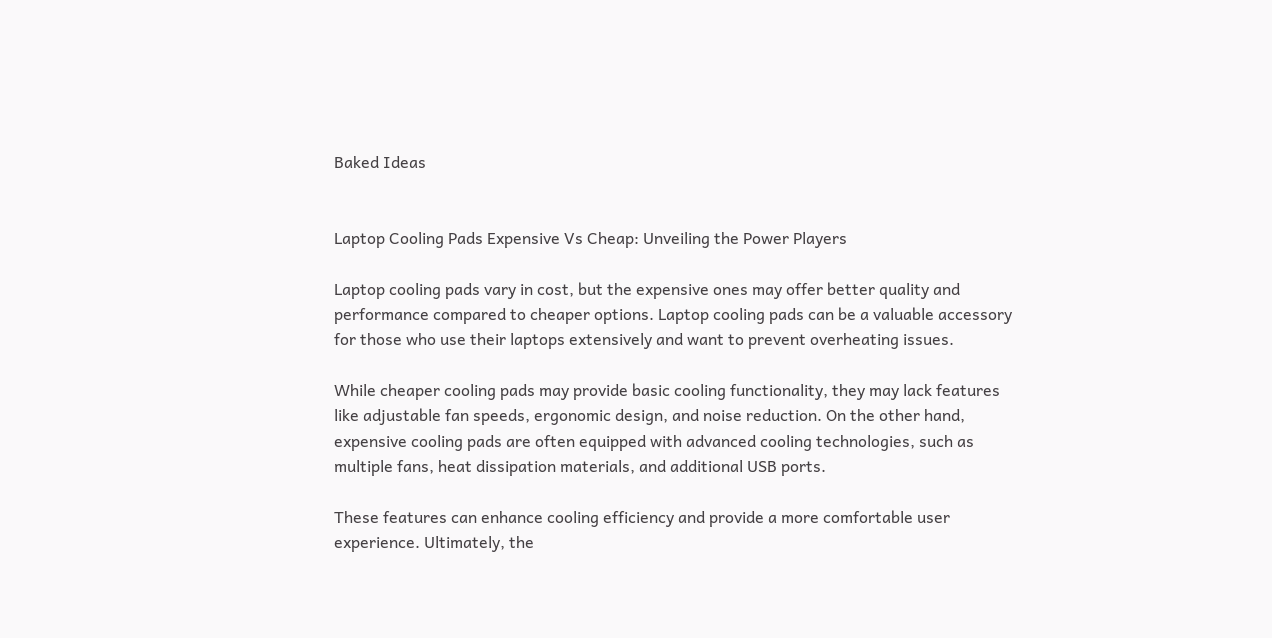Baked Ideas


Laptop Cooling Pads Expensive Vs Cheap: Unveiling the Power Players

Laptop cooling pads vary in cost, but the expensive ones may offer better quality and performance compared to cheaper options. Laptop cooling pads can be a valuable accessory for those who use their laptops extensively and want to prevent overheating issues.

While cheaper cooling pads may provide basic cooling functionality, they may lack features like adjustable fan speeds, ergonomic design, and noise reduction. On the other hand, expensive cooling pads are often equipped with advanced cooling technologies, such as multiple fans, heat dissipation materials, and additional USB ports.

These features can enhance cooling efficiency and provide a more comfortable user experience. Ultimately, the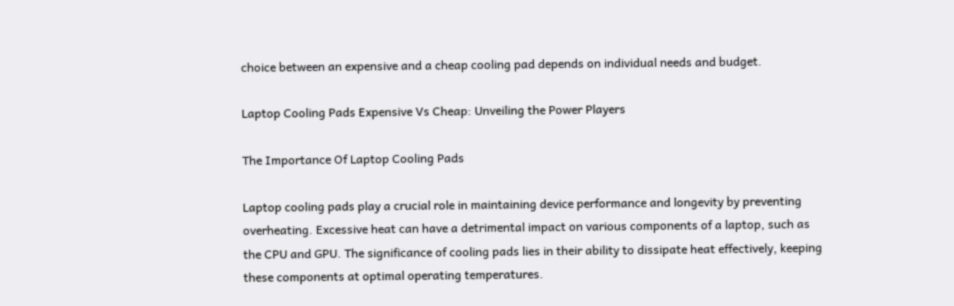choice between an expensive and a cheap cooling pad depends on individual needs and budget.

Laptop Cooling Pads Expensive Vs Cheap: Unveiling the Power Players

The Importance Of Laptop Cooling Pads

Laptop cooling pads play a crucial role in maintaining device performance and longevity by preventing overheating. Excessive heat can have a detrimental impact on various components of a laptop, such as the CPU and GPU. The significance of cooling pads lies in their ability to dissipate heat effectively, keeping these components at optimal operating temperatures.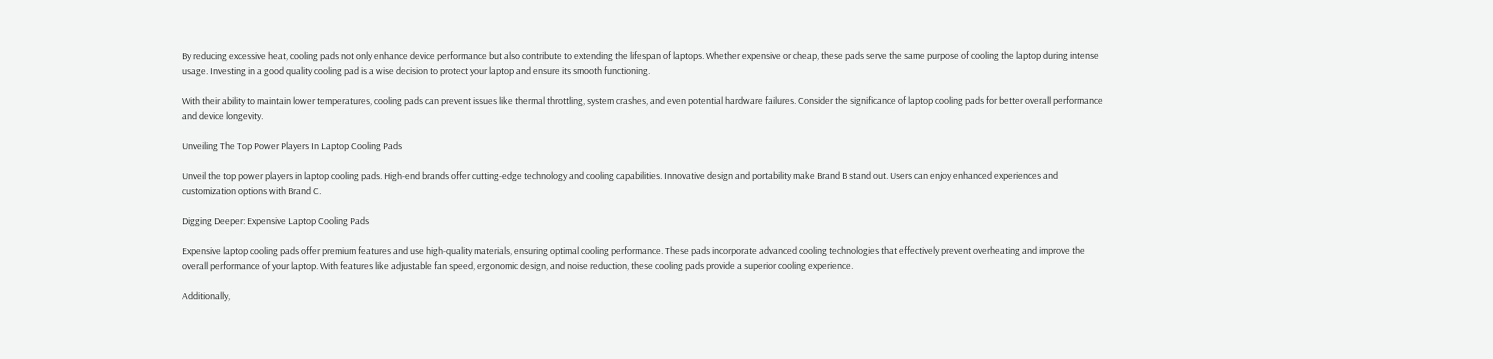By reducing excessive heat, cooling pads not only enhance device performance but also contribute to extending the lifespan of laptops. Whether expensive or cheap, these pads serve the same purpose of cooling the laptop during intense usage. Investing in a good quality cooling pad is a wise decision to protect your laptop and ensure its smooth functioning.

With their ability to maintain lower temperatures, cooling pads can prevent issues like thermal throttling, system crashes, and even potential hardware failures. Consider the significance of laptop cooling pads for better overall performance and device longevity.

Unveiling The Top Power Players In Laptop Cooling Pads

Unveil the top power players in laptop cooling pads. High-end brands offer cutting-edge technology and cooling capabilities. Innovative design and portability make Brand B stand out. Users can enjoy enhanced experiences and customization options with Brand C.

Digging Deeper: Expensive Laptop Cooling Pads

Expensive laptop cooling pads offer premium features and use high-quality materials, ensuring optimal cooling performance. These pads incorporate advanced cooling technologies that effectively prevent overheating and improve the overall performance of your laptop. With features like adjustable fan speed, ergonomic design, and noise reduction, these cooling pads provide a superior cooling experience.

Additionally,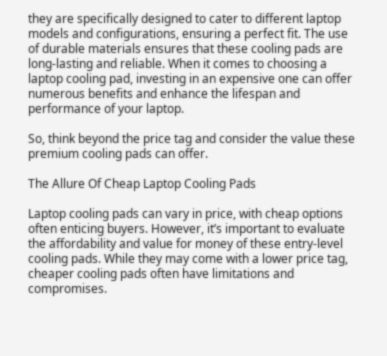they are specifically designed to cater to different laptop models and configurations, ensuring a perfect fit. The use of durable materials ensures that these cooling pads are long-lasting and reliable. When it comes to choosing a laptop cooling pad, investing in an expensive one can offer numerous benefits and enhance the lifespan and performance of your laptop.

So, think beyond the price tag and consider the value these premium cooling pads can offer.

The Allure Of Cheap Laptop Cooling Pads

Laptop cooling pads can vary in price, with cheap options often enticing buyers. However, it’s important to evaluate the affordability and value for money of these entry-level cooling pads. While they may come with a lower price tag, cheaper cooling pads often have limitations and compromises.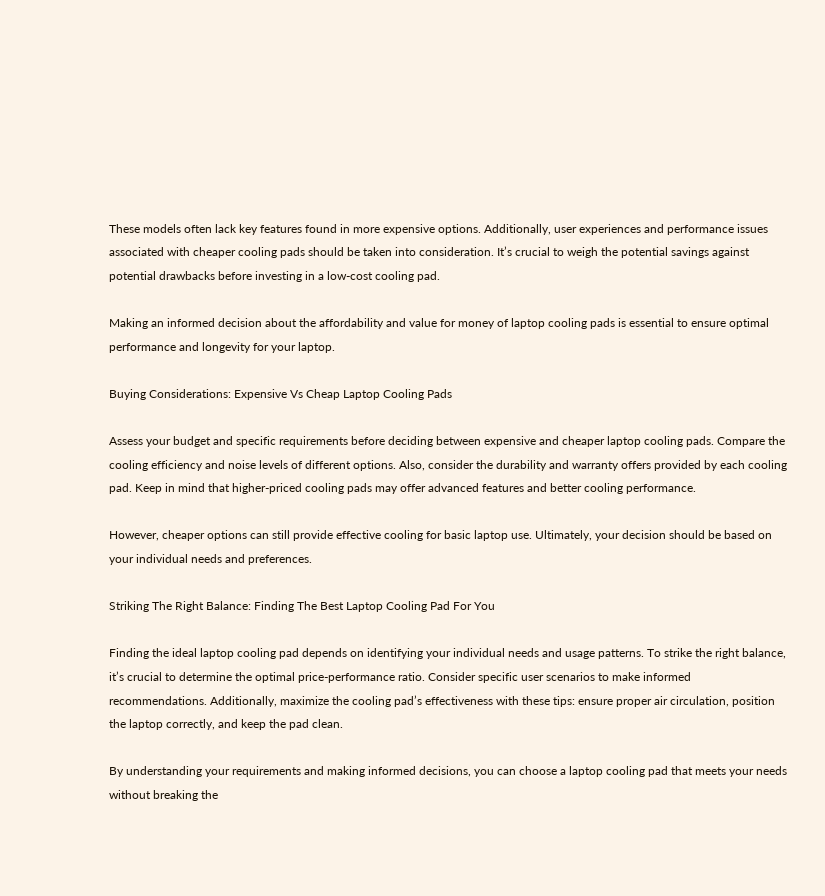These models often lack key features found in more expensive options. Additionally, user experiences and performance issues associated with cheaper cooling pads should be taken into consideration. It’s crucial to weigh the potential savings against potential drawbacks before investing in a low-cost cooling pad.

Making an informed decision about the affordability and value for money of laptop cooling pads is essential to ensure optimal performance and longevity for your laptop.

Buying Considerations: Expensive Vs Cheap Laptop Cooling Pads

Assess your budget and specific requirements before deciding between expensive and cheaper laptop cooling pads. Compare the cooling efficiency and noise levels of different options. Also, consider the durability and warranty offers provided by each cooling pad. Keep in mind that higher-priced cooling pads may offer advanced features and better cooling performance.

However, cheaper options can still provide effective cooling for basic laptop use. Ultimately, your decision should be based on your individual needs and preferences.

Striking The Right Balance: Finding The Best Laptop Cooling Pad For You

Finding the ideal laptop cooling pad depends on identifying your individual needs and usage patterns. To strike the right balance, it’s crucial to determine the optimal price-performance ratio. Consider specific user scenarios to make informed recommendations. Additionally, maximize the cooling pad’s effectiveness with these tips: ensure proper air circulation, position the laptop correctly, and keep the pad clean.

By understanding your requirements and making informed decisions, you can choose a laptop cooling pad that meets your needs without breaking the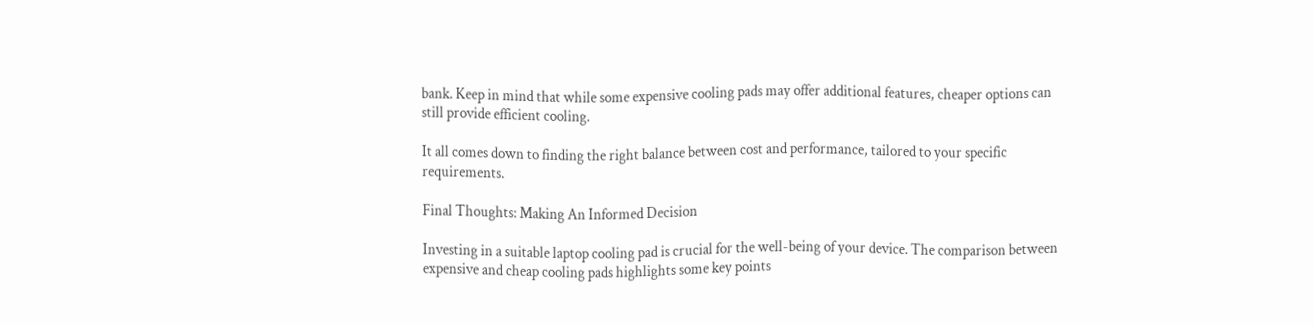bank. Keep in mind that while some expensive cooling pads may offer additional features, cheaper options can still provide efficient cooling.

It all comes down to finding the right balance between cost and performance, tailored to your specific requirements.

Final Thoughts: Making An Informed Decision

Investing in a suitable laptop cooling pad is crucial for the well-being of your device. The comparison between expensive and cheap cooling pads highlights some key points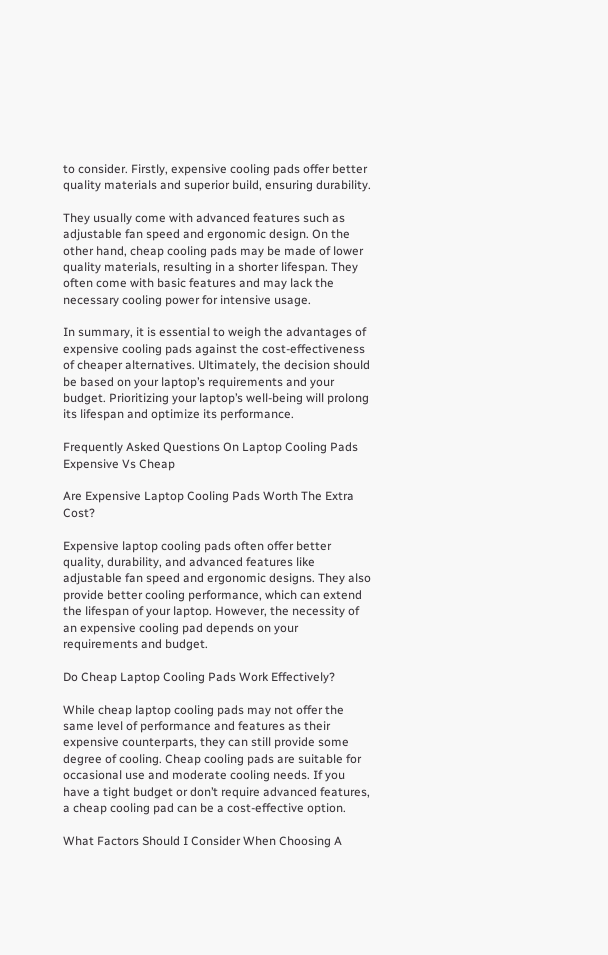to consider. Firstly, expensive cooling pads offer better quality materials and superior build, ensuring durability.

They usually come with advanced features such as adjustable fan speed and ergonomic design. On the other hand, cheap cooling pads may be made of lower quality materials, resulting in a shorter lifespan. They often come with basic features and may lack the necessary cooling power for intensive usage.

In summary, it is essential to weigh the advantages of expensive cooling pads against the cost-effectiveness of cheaper alternatives. Ultimately, the decision should be based on your laptop’s requirements and your budget. Prioritizing your laptop’s well-being will prolong its lifespan and optimize its performance.

Frequently Asked Questions On Laptop Cooling Pads Expensive Vs Cheap

Are Expensive Laptop Cooling Pads Worth The Extra Cost?

Expensive laptop cooling pads often offer better quality, durability, and advanced features like adjustable fan speed and ergonomic designs. They also provide better cooling performance, which can extend the lifespan of your laptop. However, the necessity of an expensive cooling pad depends on your requirements and budget.

Do Cheap Laptop Cooling Pads Work Effectively?

While cheap laptop cooling pads may not offer the same level of performance and features as their expensive counterparts, they can still provide some degree of cooling. Cheap cooling pads are suitable for occasional use and moderate cooling needs. If you have a tight budget or don’t require advanced features, a cheap cooling pad can be a cost-effective option.

What Factors Should I Consider When Choosing A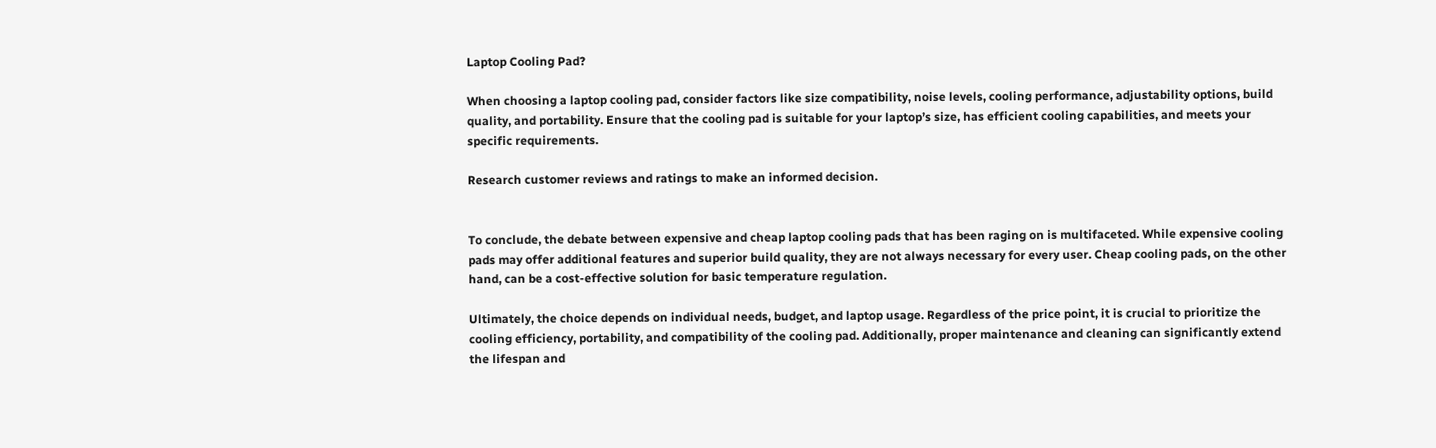Laptop Cooling Pad?

When choosing a laptop cooling pad, consider factors like size compatibility, noise levels, cooling performance, adjustability options, build quality, and portability. Ensure that the cooling pad is suitable for your laptop’s size, has efficient cooling capabilities, and meets your specific requirements.

Research customer reviews and ratings to make an informed decision.


To conclude, the debate between expensive and cheap laptop cooling pads that has been raging on is multifaceted. While expensive cooling pads may offer additional features and superior build quality, they are not always necessary for every user. Cheap cooling pads, on the other hand, can be a cost-effective solution for basic temperature regulation.

Ultimately, the choice depends on individual needs, budget, and laptop usage. Regardless of the price point, it is crucial to prioritize the cooling efficiency, portability, and compatibility of the cooling pad. Additionally, proper maintenance and cleaning can significantly extend the lifespan and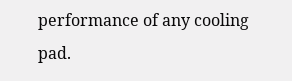performance of any cooling pad.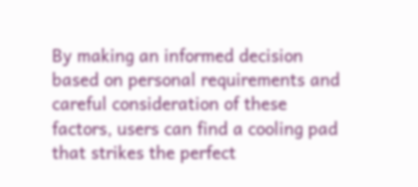By making an informed decision based on personal requirements and careful consideration of these factors, users can find a cooling pad that strikes the perfect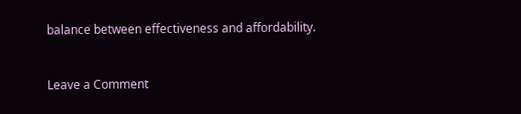balance between effectiveness and affordability.


Leave a Comment